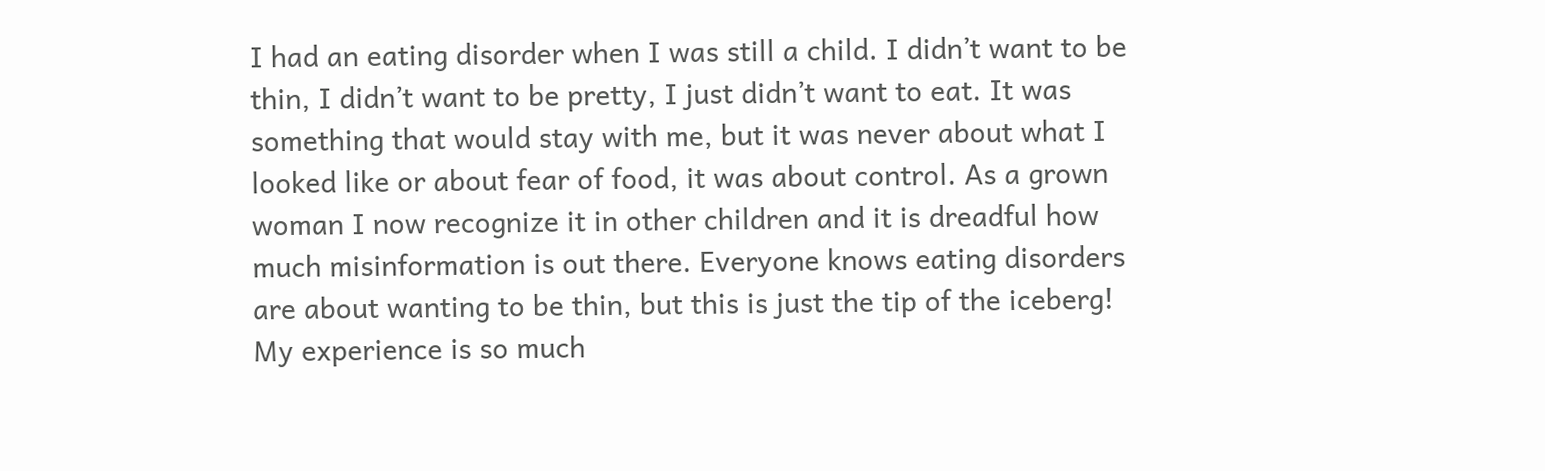I had an eating disorder when I was still a child. I didn’t want to be thin, I didn’t want to be pretty, I just didn’t want to eat. It was something that would stay with me, but it was never about what I looked like or about fear of food, it was about control. As a grown woman I now recognize it in other children and it is dreadful how much misinformation is out there. Everyone knows eating disorders are about wanting to be thin, but this is just the tip of the iceberg! My experience is so much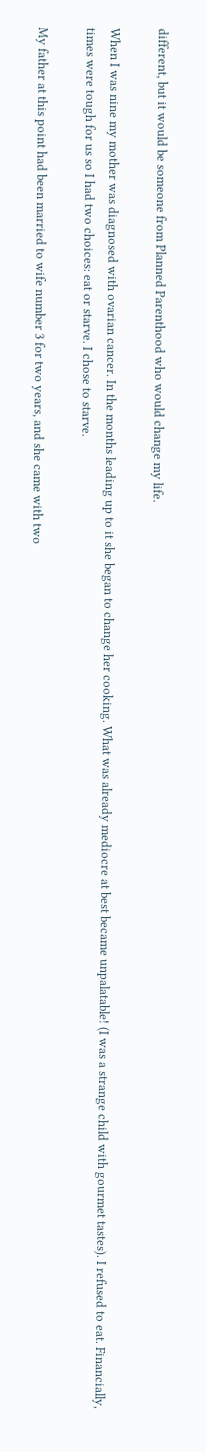different, but it would be someone from Planned Parenthood who would change my life.

When I was nine my mother was diagnosed with ovarian cancer. In the months leading up to it she began to change her cooking. What was already mediocre at best became unpalatable! (I was a strange child with gourmet tastes). I refused to eat. Financially, times were tough for us so I had two choices: eat or starve. I chose to starve.

My father at this point had been married to wife number 3 for two years, and she came with two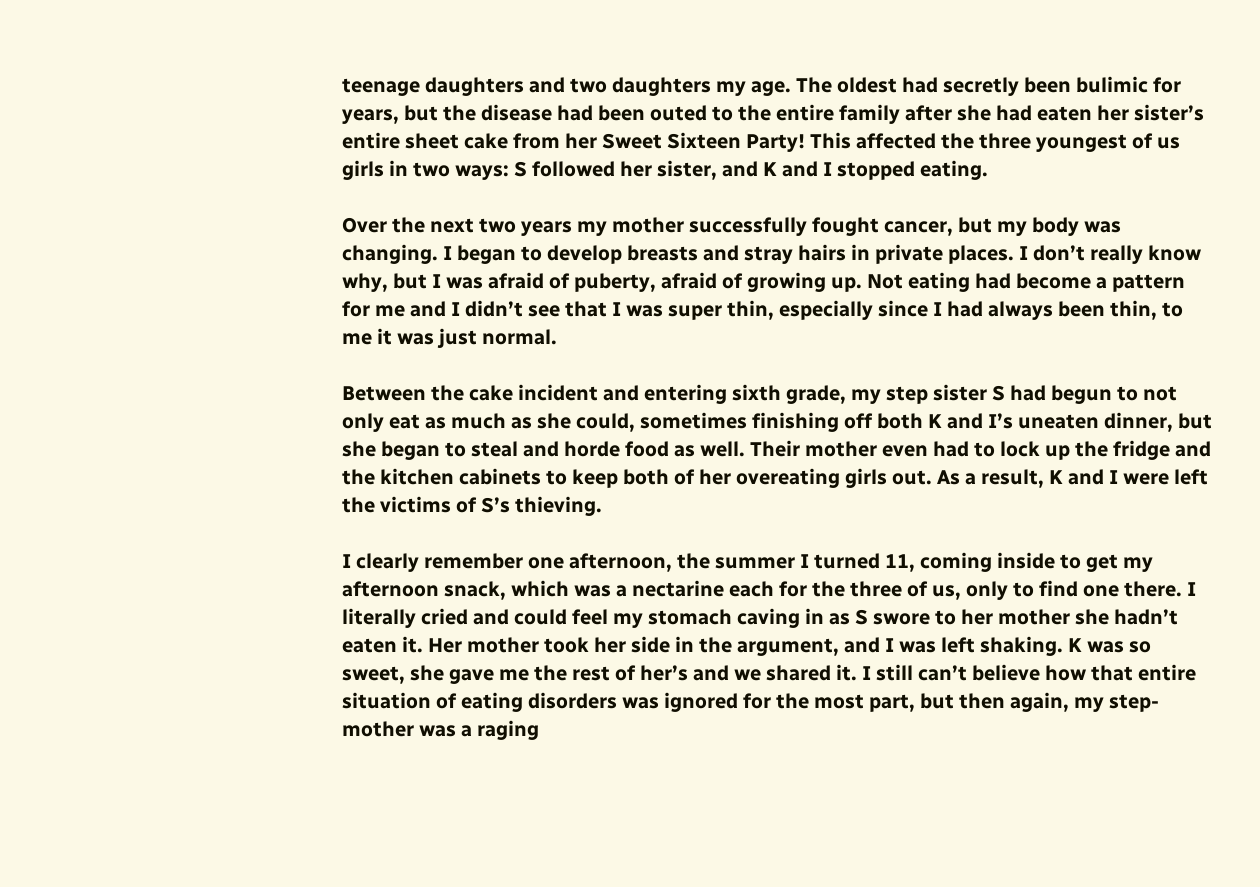teenage daughters and two daughters my age. The oldest had secretly been bulimic for years, but the disease had been outed to the entire family after she had eaten her sister’s entire sheet cake from her Sweet Sixteen Party! This affected the three youngest of us girls in two ways: S followed her sister, and K and I stopped eating.

Over the next two years my mother successfully fought cancer, but my body was changing. I began to develop breasts and stray hairs in private places. I don’t really know why, but I was afraid of puberty, afraid of growing up. Not eating had become a pattern for me and I didn’t see that I was super thin, especially since I had always been thin, to me it was just normal.

Between the cake incident and entering sixth grade, my step sister S had begun to not only eat as much as she could, sometimes finishing off both K and I’s uneaten dinner, but she began to steal and horde food as well. Their mother even had to lock up the fridge and the kitchen cabinets to keep both of her overeating girls out. As a result, K and I were left the victims of S’s thieving.

I clearly remember one afternoon, the summer I turned 11, coming inside to get my afternoon snack, which was a nectarine each for the three of us, only to find one there. I literally cried and could feel my stomach caving in as S swore to her mother she hadn’t eaten it. Her mother took her side in the argument, and I was left shaking. K was so sweet, she gave me the rest of her’s and we shared it. I still can’t believe how that entire situation of eating disorders was ignored for the most part, but then again, my step-mother was a raging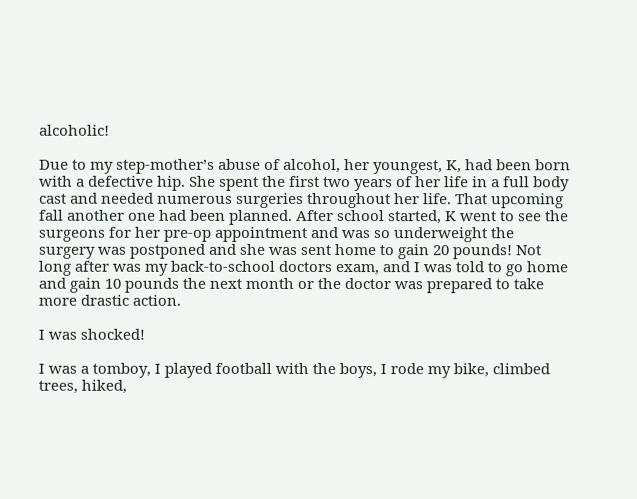alcoholic!

Due to my step-mother’s abuse of alcohol, her youngest, K, had been born with a defective hip. She spent the first two years of her life in a full body cast and needed numerous surgeries throughout her life. That upcoming fall another one had been planned. After school started, K went to see the surgeons for her pre-op appointment and was so underweight the surgery was postponed and she was sent home to gain 20 pounds! Not long after was my back-to-school doctors exam, and I was told to go home and gain 10 pounds the next month or the doctor was prepared to take more drastic action.

I was shocked!

I was a tomboy, I played football with the boys, I rode my bike, climbed trees, hiked,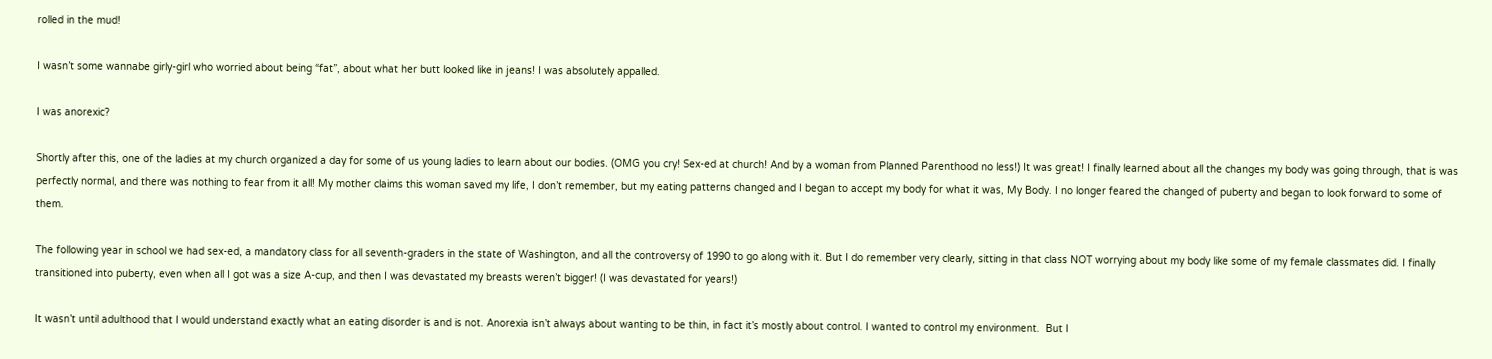rolled in the mud!

I wasn’t some wannabe girly-girl who worried about being “fat”, about what her butt looked like in jeans! I was absolutely appalled.

I was anorexic?

Shortly after this, one of the ladies at my church organized a day for some of us young ladies to learn about our bodies. (OMG you cry! Sex-ed at church! And by a woman from Planned Parenthood no less!) It was great! I finally learned about all the changes my body was going through, that is was perfectly normal, and there was nothing to fear from it all! My mother claims this woman saved my life, I don’t remember, but my eating patterns changed and I began to accept my body for what it was, My Body. I no longer feared the changed of puberty and began to look forward to some of them.

The following year in school we had sex-ed, a mandatory class for all seventh-graders in the state of Washington, and all the controversy of 1990 to go along with it. But I do remember very clearly, sitting in that class NOT worrying about my body like some of my female classmates did. I finally transitioned into puberty, even when all I got was a size A-cup, and then I was devastated my breasts weren’t bigger! (I was devastated for years!)

It wasn’t until adulthood that I would understand exactly what an eating disorder is and is not. Anorexia isn’t always about wanting to be thin, in fact it’s mostly about control. I wanted to control my environment.  But I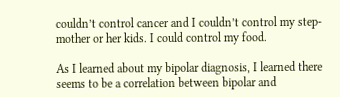couldn’t control cancer and I couldn’t control my step-mother or her kids. I could control my food.

As I learned about my bipolar diagnosis, I learned there seems to be a correlation between bipolar and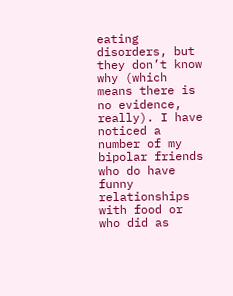eating disorders, but they don’t know why (which means there is no evidence, really). I have noticed a number of my bipolar friends who do have funny relationships with food or who did as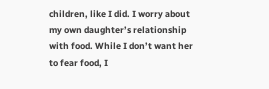children, like I did. I worry about my own daughter’s relationship with food. While I don’t want her to fear food, I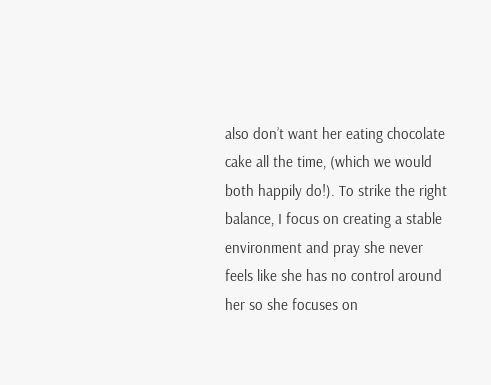also don’t want her eating chocolate cake all the time, (which we would both happily do!). To strike the right balance, I focus on creating a stable environment and pray she never feels like she has no control around her so she focuses on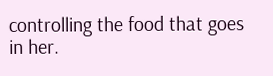controlling the food that goes in her.